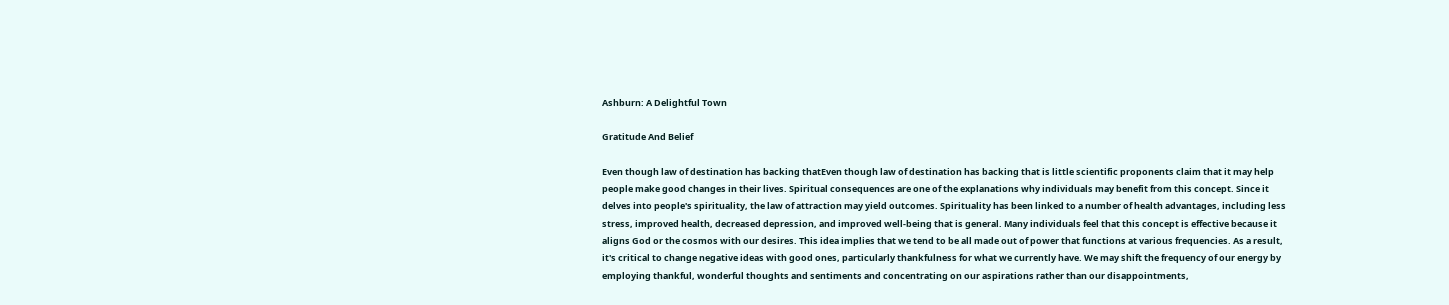Ashburn: A Delightful Town

Gratitude And Belief

Even though law of destination has backing thatEven though law of destination has backing that is little scientific proponents claim that it may help people make good changes in their lives. Spiritual consequences are one of the explanations why individuals may benefit from this concept. Since it delves into people's spirituality, the law of attraction may yield outcomes. Spirituality has been linked to a number of health advantages, including less stress, improved health, decreased depression, and improved well-being that is general. Many individuals feel that this concept is effective because it aligns God or the cosmos with our desires. This idea implies that we tend to be all made out of power that functions at various frequencies. As a result, it's critical to change negative ideas with good ones, particularly thankfulness for what we currently have. We may shift the frequency of our energy by employing thankful, wonderful thoughts and sentiments and concentrating on our aspirations rather than our disappointments,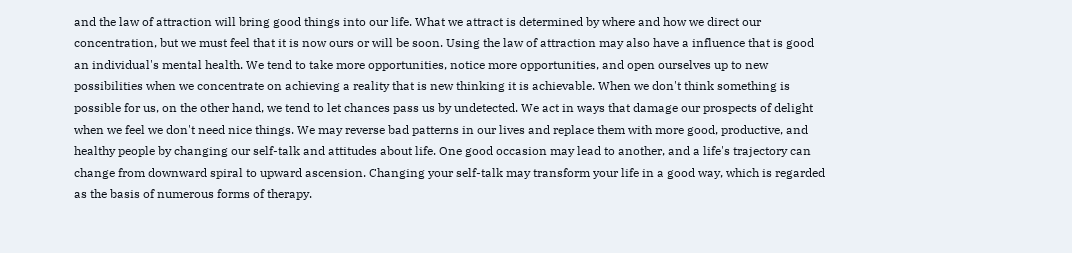and the law of attraction will bring good things into our life. What we attract is determined by where and how we direct our concentration, but we must feel that it is now ours or will be soon. Using the law of attraction may also have a influence that is good an individual's mental health. We tend to take more opportunities, notice more opportunities, and open ourselves up to new possibilities when we concentrate on achieving a reality that is new thinking it is achievable. When we don't think something is possible for us, on the other hand, we tend to let chances pass us by undetected. We act in ways that damage our prospects of delight when we feel we don't need nice things. We may reverse bad patterns in our lives and replace them with more good, productive, and healthy people by changing our self-talk and attitudes about life. One good occasion may lead to another, and a life's trajectory can change from downward spiral to upward ascension. Changing your self-talk may transform your life in a good way, which is regarded as the basis of numerous forms of therapy.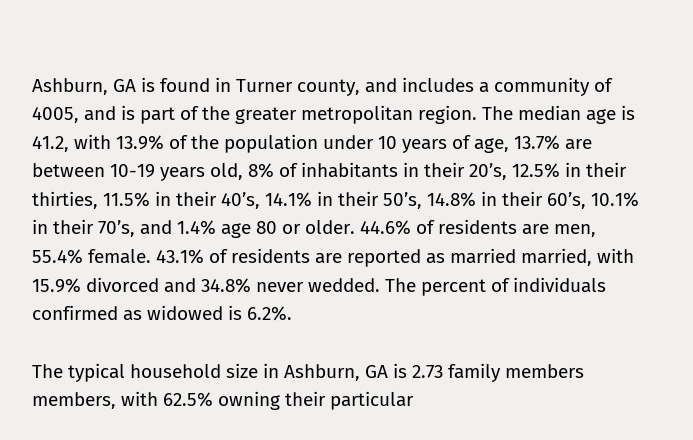Ashburn, GA is found in Turner county, and includes a community of 4005, and is part of the greater metropolitan region. The median age is 41.2, with 13.9% of the population under 10 years of age, 13.7% are between 10-19 years old, 8% of inhabitants in their 20’s, 12.5% in their thirties, 11.5% in their 40’s, 14.1% in their 50’s, 14.8% in their 60’s, 10.1% in their 70’s, and 1.4% age 80 or older. 44.6% of residents are men, 55.4% female. 43.1% of residents are reported as married married, with 15.9% divorced and 34.8% never wedded. The percent of individuals confirmed as widowed is 6.2%.

The typical household size in Ashburn, GA is 2.73 family members members, with 62.5% owning their particular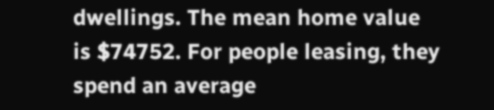dwellings. The mean home value is $74752. For people leasing, they spend an average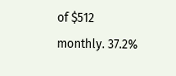of $512 monthly. 37.2%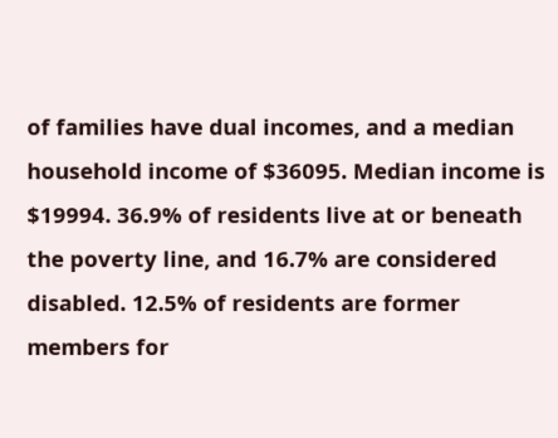of families have dual incomes, and a median household income of $36095. Median income is $19994. 36.9% of residents live at or beneath the poverty line, and 16.7% are considered disabled. 12.5% of residents are former members for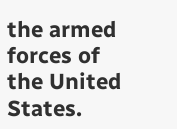the armed forces of the United States.